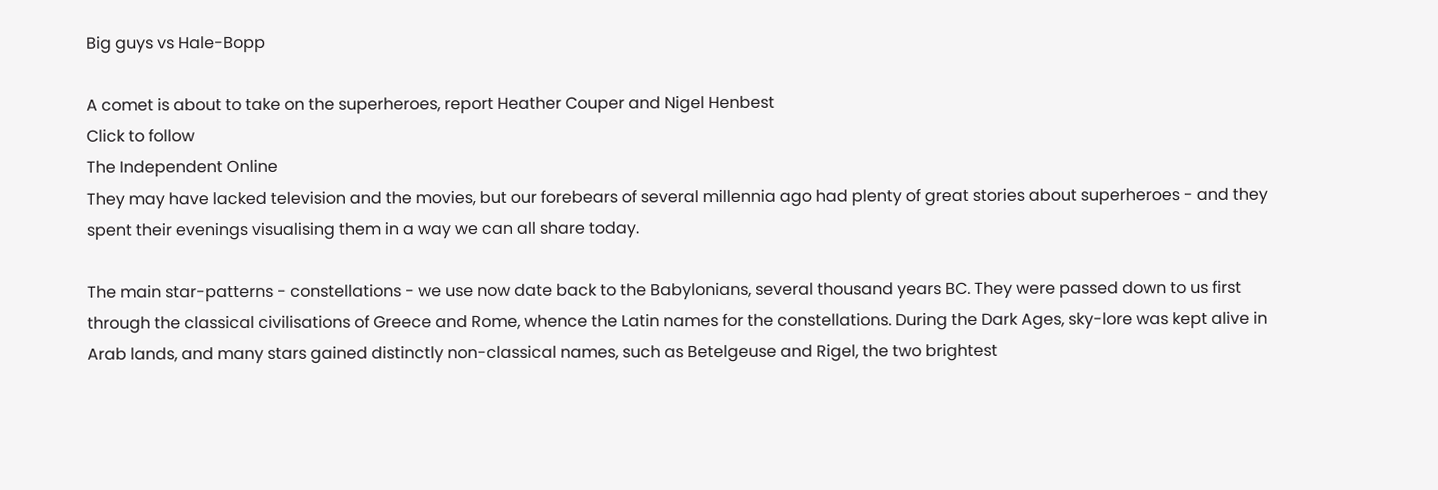Big guys vs Hale-Bopp

A comet is about to take on the superheroes, report Heather Couper and Nigel Henbest
Click to follow
The Independent Online
They may have lacked television and the movies, but our forebears of several millennia ago had plenty of great stories about superheroes - and they spent their evenings visualising them in a way we can all share today.

The main star-patterns - constellations - we use now date back to the Babylonians, several thousand years BC. They were passed down to us first through the classical civilisations of Greece and Rome, whence the Latin names for the constellations. During the Dark Ages, sky-lore was kept alive in Arab lands, and many stars gained distinctly non-classical names, such as Betelgeuse and Rigel, the two brightest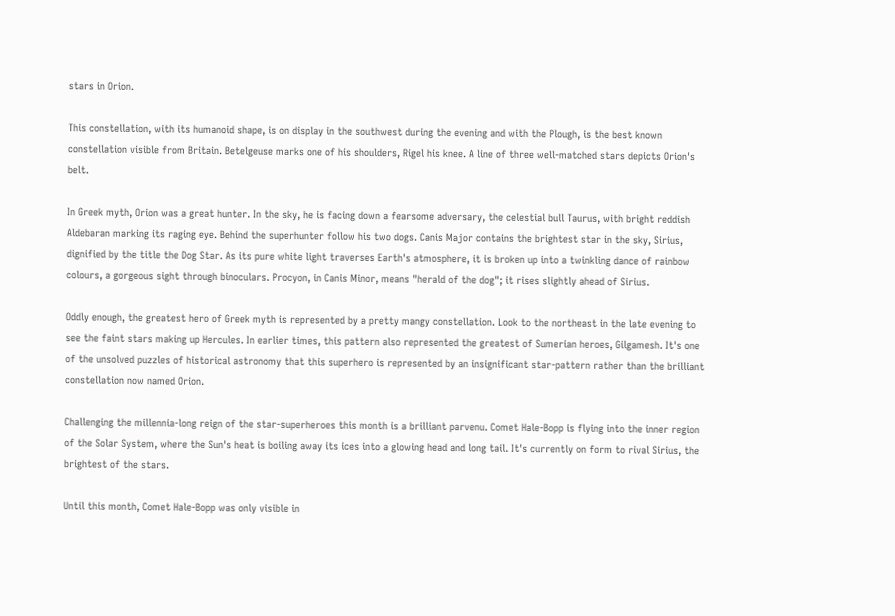stars in Orion.

This constellation, with its humanoid shape, is on display in the southwest during the evening and with the Plough, is the best known constellation visible from Britain. Betelgeuse marks one of his shoulders, Rigel his knee. A line of three well-matched stars depicts Orion's belt.

In Greek myth, Orion was a great hunter. In the sky, he is facing down a fearsome adversary, the celestial bull Taurus, with bright reddish Aldebaran marking its raging eye. Behind the superhunter follow his two dogs. Canis Major contains the brightest star in the sky, Sirius, dignified by the title the Dog Star. As its pure white light traverses Earth's atmosphere, it is broken up into a twinkling dance of rainbow colours, a gorgeous sight through binoculars. Procyon, in Canis Minor, means "herald of the dog"; it rises slightly ahead of Sirius.

Oddly enough, the greatest hero of Greek myth is represented by a pretty mangy constellation. Look to the northeast in the late evening to see the faint stars making up Hercules. In earlier times, this pattern also represented the greatest of Sumerian heroes, Gilgamesh. It's one of the unsolved puzzles of historical astronomy that this superhero is represented by an insignificant star-pattern rather than the brilliant constellation now named Orion.

Challenging the millennia-long reign of the star-superheroes this month is a brilliant parvenu. Comet Hale-Bopp is flying into the inner region of the Solar System, where the Sun's heat is boiling away its ices into a glowing head and long tail. It's currently on form to rival Sirius, the brightest of the stars.

Until this month, Comet Hale-Bopp was only visible in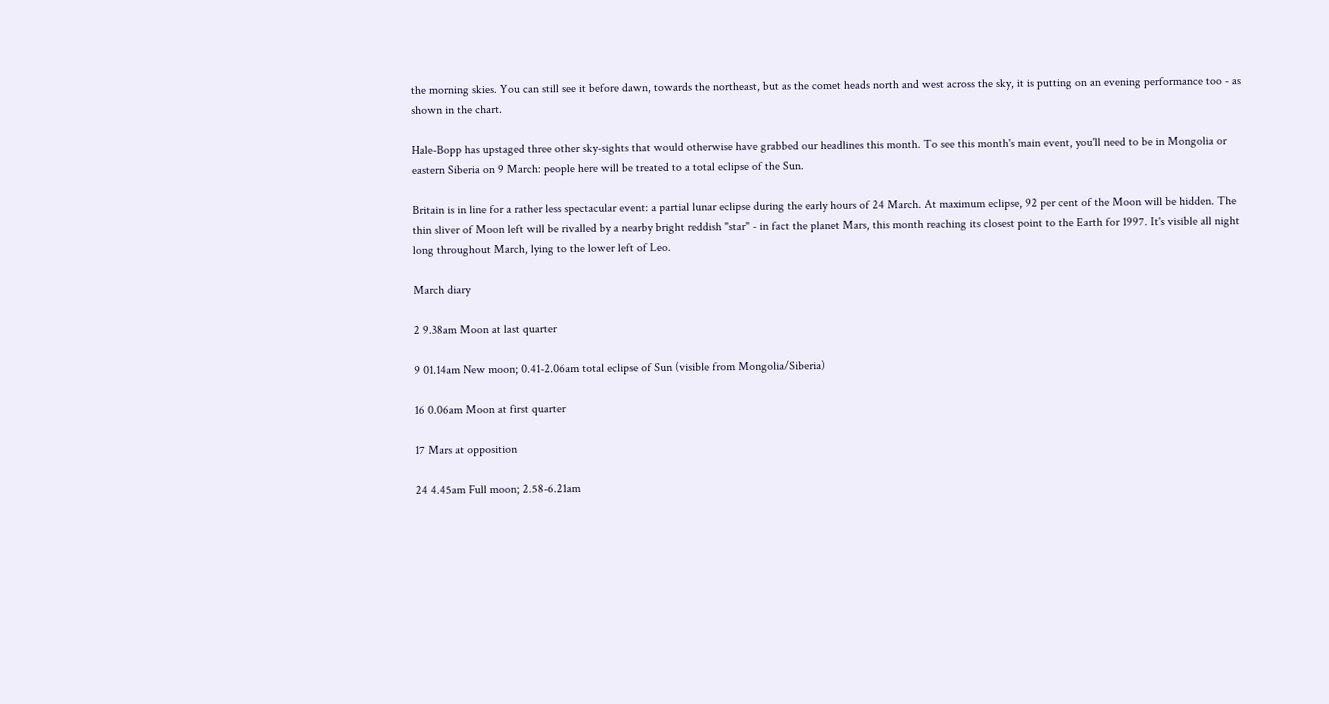the morning skies. You can still see it before dawn, towards the northeast, but as the comet heads north and west across the sky, it is putting on an evening performance too - as shown in the chart.

Hale-Bopp has upstaged three other sky-sights that would otherwise have grabbed our headlines this month. To see this month's main event, you'll need to be in Mongolia or eastern Siberia on 9 March: people here will be treated to a total eclipse of the Sun.

Britain is in line for a rather less spectacular event: a partial lunar eclipse during the early hours of 24 March. At maximum eclipse, 92 per cent of the Moon will be hidden. The thin sliver of Moon left will be rivalled by a nearby bright reddish "star" - in fact the planet Mars, this month reaching its closest point to the Earth for 1997. It's visible all night long throughout March, lying to the lower left of Leo.

March diary

2 9.38am Moon at last quarter

9 01.14am New moon; 0.41-2.06am total eclipse of Sun (visible from Mongolia/Siberia)

16 0.06am Moon at first quarter

17 Mars at opposition

24 4.45am Full moon; 2.58-6.21am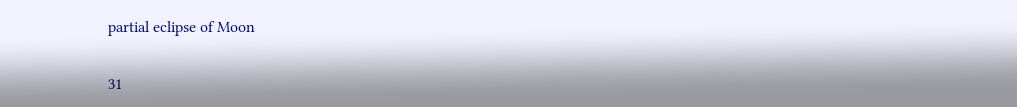partial eclipse of Moon

31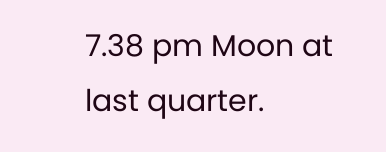7.38 pm Moon at last quarter.